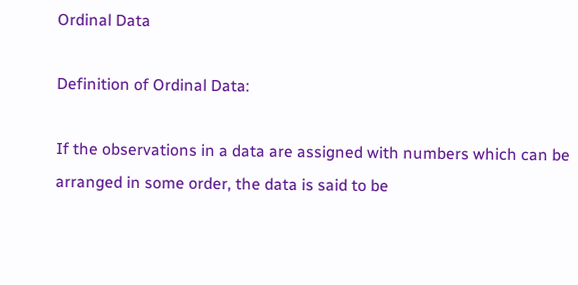Ordinal Data

Definition of Ordinal Data:

If the observations in a data are assigned with numbers which can be arranged in some order, the data is said to be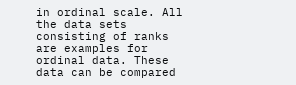in ordinal scale. All the data sets consisting of ranks are examples for ordinal data. These data can be compared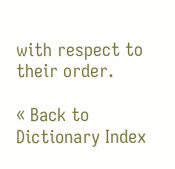with respect to their order.

« Back to Dictionary Index